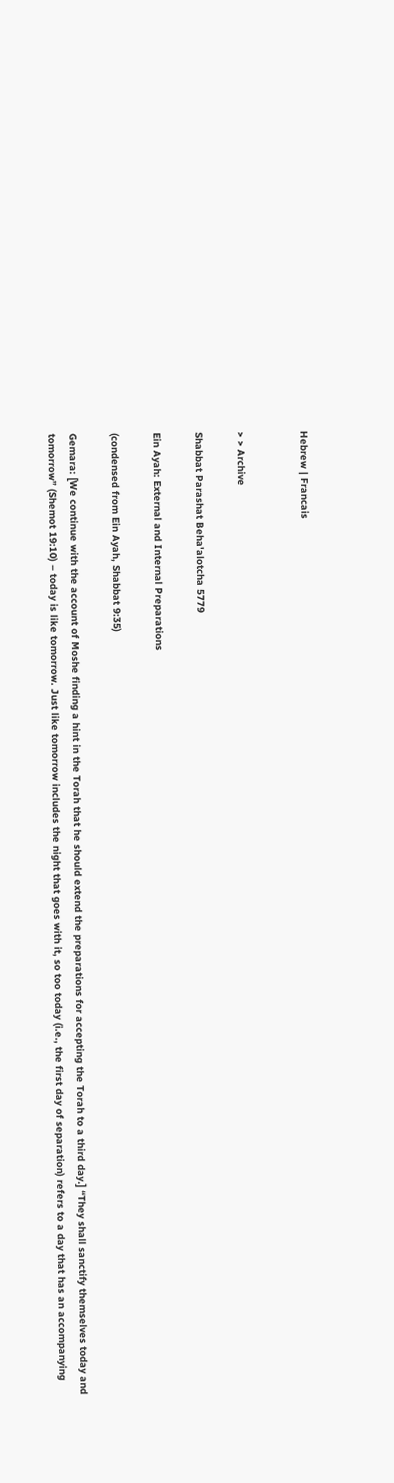Hebrew | Francais


> > Archive

Shabbat Parashat Beha'alotcha 5779

Ein Ayah: External and Internal Preparations

(condensed from Ein Ayah, Shabbat 9:35)

Gemara: [We continue with the account of Moshe finding a hint in the Torah that he should extend the preparations for accepting the Torah to a third day.] “They shall sanctify themselves today and tomorrow” (Shemot 19:10) – today is like tomorrow. Just like tomorrow includes the night that goes with it, so too today (i.e., the first day of separation) refers to a day that has an accompanying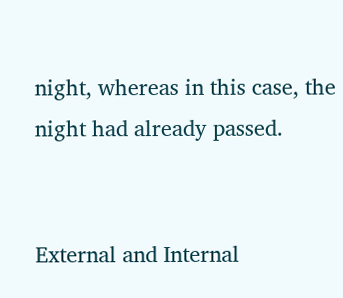night, whereas in this case, the night had already passed.


External and Internal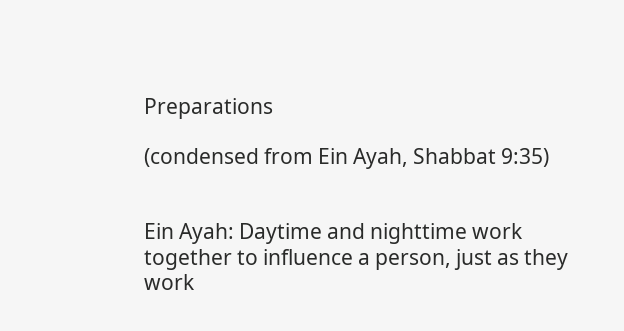Preparations

(condensed from Ein Ayah, Shabbat 9:35)


Ein Ayah: Daytime and nighttime work together to influence a person, just as they work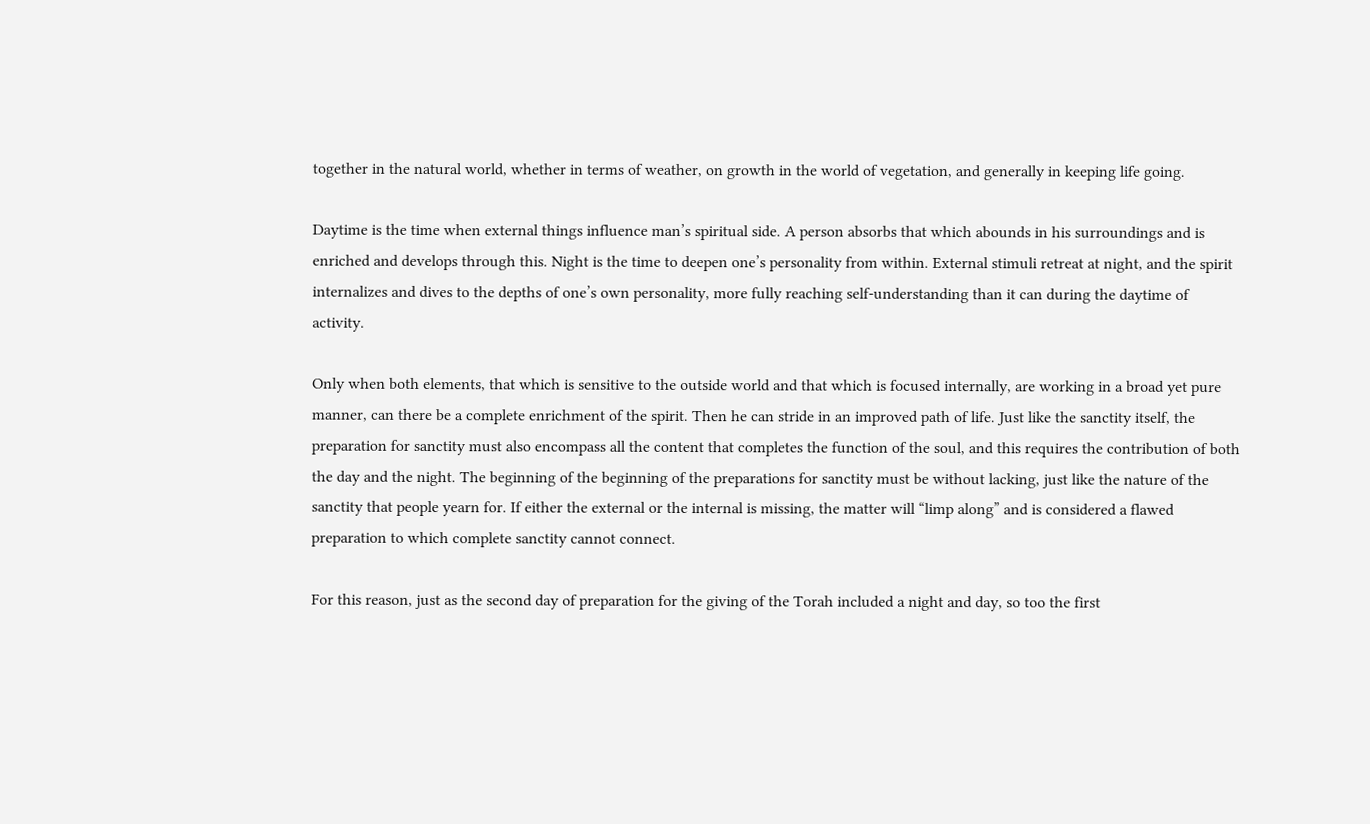together in the natural world, whether in terms of weather, on growth in the world of vegetation, and generally in keeping life going.

Daytime is the time when external things influence man’s spiritual side. A person absorbs that which abounds in his surroundings and is enriched and develops through this. Night is the time to deepen one’s personality from within. External stimuli retreat at night, and the spirit internalizes and dives to the depths of one’s own personality, more fully reaching self-understanding than it can during the daytime of activity.

Only when both elements, that which is sensitive to the outside world and that which is focused internally, are working in a broad yet pure manner, can there be a complete enrichment of the spirit. Then he can stride in an improved path of life. Just like the sanctity itself, the preparation for sanctity must also encompass all the content that completes the function of the soul, and this requires the contribution of both the day and the night. The beginning of the beginning of the preparations for sanctity must be without lacking, just like the nature of the sanctity that people yearn for. If either the external or the internal is missing, the matter will “limp along” and is considered a flawed preparation to which complete sanctity cannot connect.

For this reason, just as the second day of preparation for the giving of the Torah included a night and day, so too the first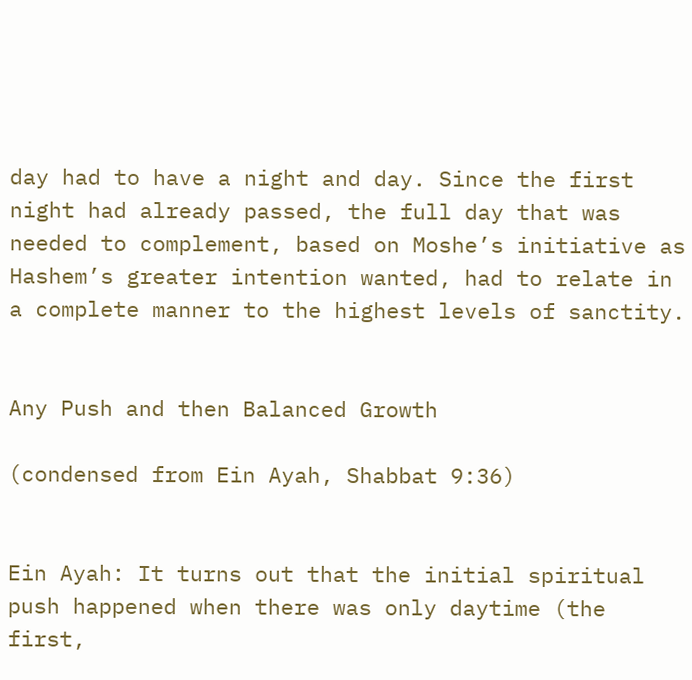day had to have a night and day. Since the first night had already passed, the full day that was needed to complement, based on Moshe’s initiative as Hashem’s greater intention wanted, had to relate in a complete manner to the highest levels of sanctity.


Any Push and then Balanced Growth

(condensed from Ein Ayah, Shabbat 9:36)


Ein Ayah: It turns out that the initial spiritual push happened when there was only daytime (the first,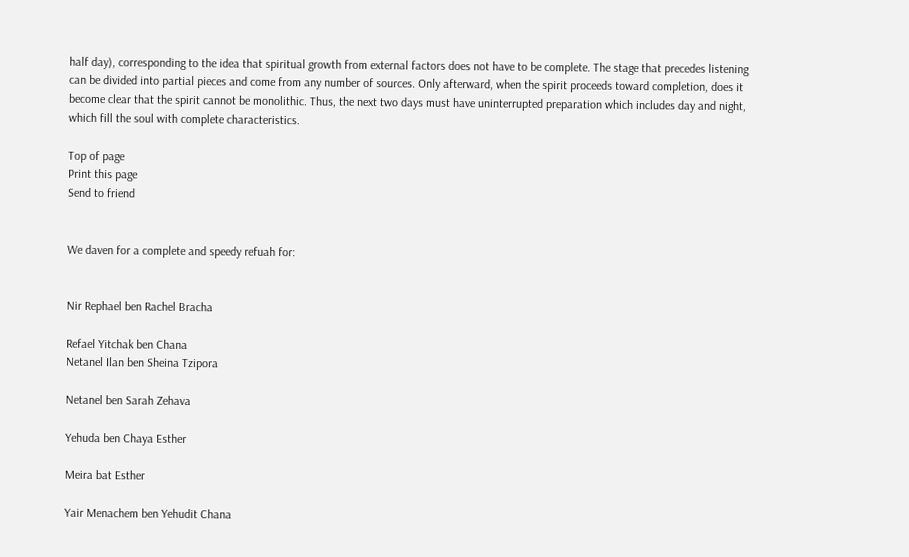half day), corresponding to the idea that spiritual growth from external factors does not have to be complete. The stage that precedes listening can be divided into partial pieces and come from any number of sources. Only afterward, when the spirit proceeds toward completion, does it become clear that the spirit cannot be monolithic. Thus, the next two days must have uninterrupted preparation which includes day and night, which fill the soul with complete characteristics.

Top of page
Print this page
Send to friend


We daven for a complete and speedy refuah for:


Nir Rephael ben Rachel Bracha

Refael Yitchak ben Chana
Netanel Ilan ben Sheina Tzipora

Netanel ben Sarah Zehava

Yehuda ben Chaya Esther

Meira bat Esther

Yair Menachem ben Yehudit Chana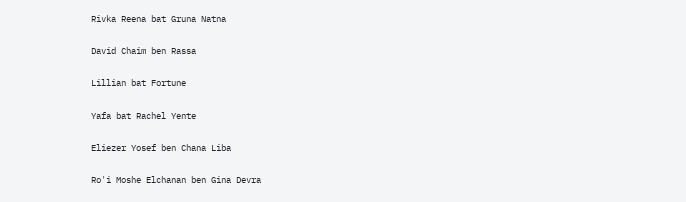Rivka Reena bat Gruna Natna

David Chaim ben Rassa

Lillian bat Fortune

Yafa bat Rachel Yente

Eliezer Yosef ben Chana Liba

Ro'i Moshe Elchanan ben Gina Devra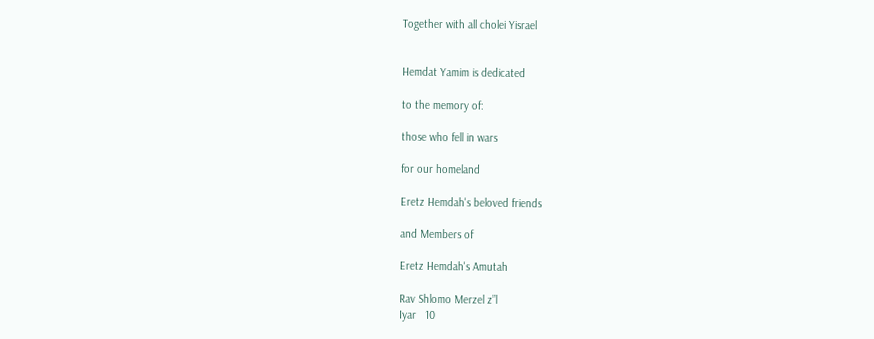Together with all cholei Yisrael


Hemdat Yamim is dedicated

to the memory of:

those who fell in wars

for our homeland

Eretz Hemdah's beloved friends

and Members of

Eretz Hemdah's Amutah

Rav Shlomo Merzel z”l
Iyar   10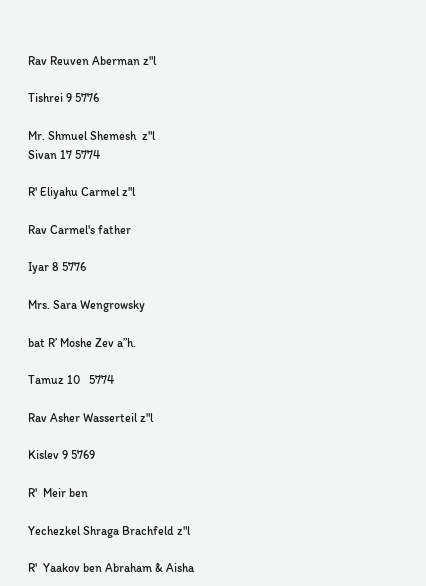Rav Reuven Aberman z"l

Tishrei 9 5776

Mr. Shmuel Shemesh  z"l
Sivan 17 5774

R' Eliyahu Carmel z"l

Rav Carmel's father

Iyar 8 5776

Mrs. Sara Wengrowsky

bat R’ Moshe Zev a”h.

Tamuz 10   5774

Rav Asher Wasserteil z"l

Kislev 9 5769

R'  Meir ben

Yechezkel Shraga Brachfeld z"l

R'  Yaakov ben Abraham & Aisha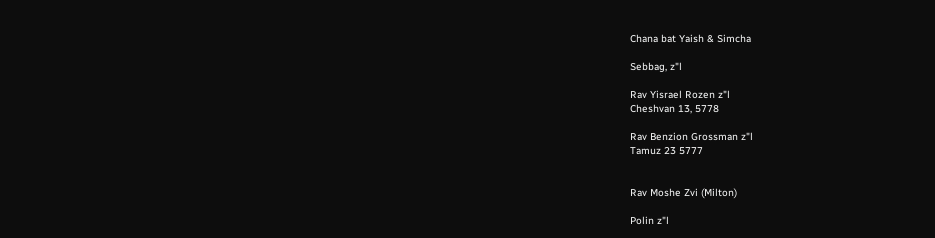Chana bat Yaish & Simcha

Sebbag, z"l

Rav Yisrael Rozen z"l
Cheshvan 13, 5778

Rav Benzion Grossman z"l
Tamuz 23 5777


Rav Moshe Zvi (Milton)

Polin z"l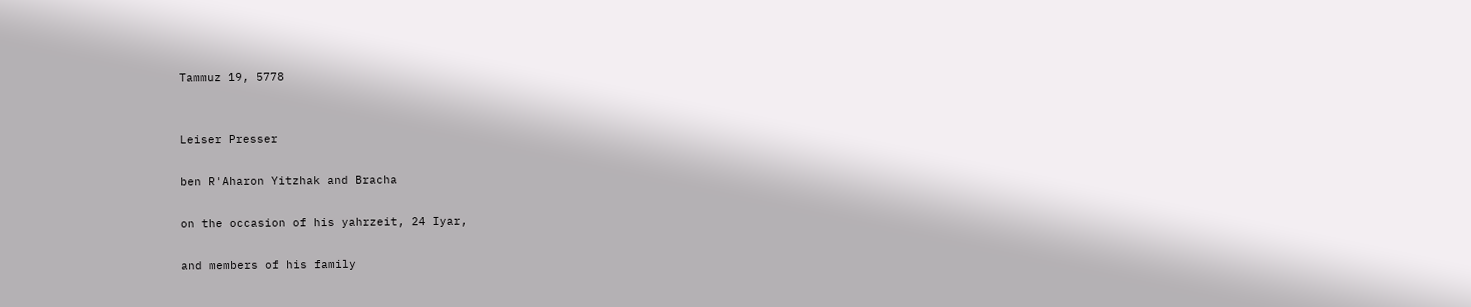Tammuz 19, 5778


Leiser Presser

ben R'Aharon Yitzhak and Bracha

on the occasion of his yahrzeit, 24 Iyar,

and members of his family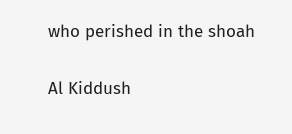who perished in the shoah

Al Kiddush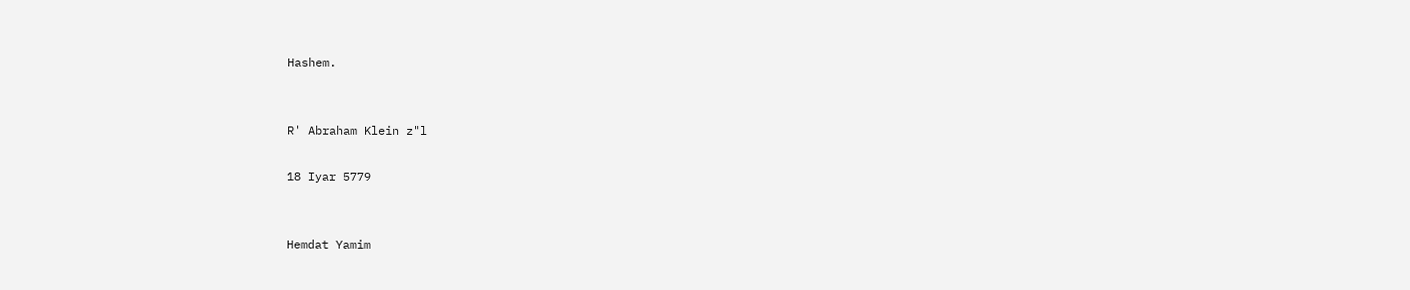Hashem.


R' Abraham Klein z"l

18 Iyar 5779


Hemdat Yamim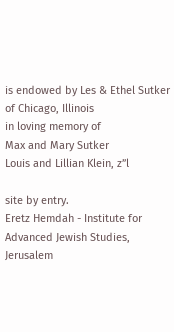is endowed by Les & Ethel Sutker
of Chicago, Illinois
in loving memory of
Max and Mary Sutker
Louis and Lillian Klein, z”l

site by entry.
Eretz Hemdah - Institute for Advanced Jewish Studies, Jerusalem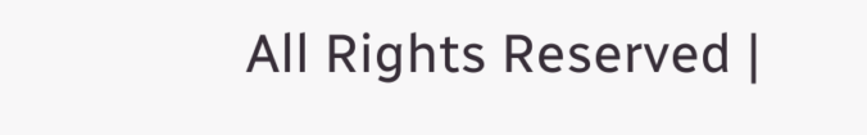All Rights Reserved |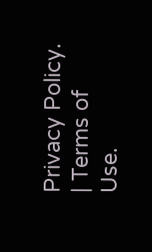Privacy Policy. | Terms of Use.